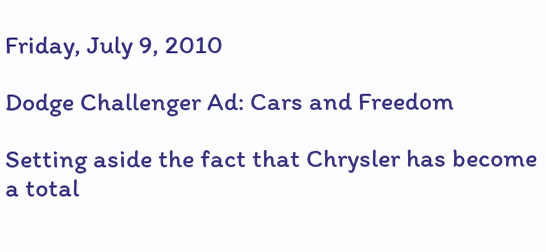Friday, July 9, 2010

Dodge Challenger Ad: Cars and Freedom

Setting aside the fact that Chrysler has become a total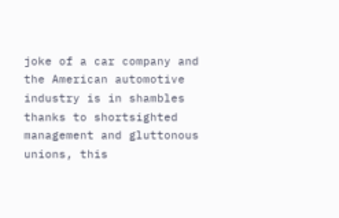joke of a car company and the American automotive industry is in shambles thanks to shortsighted management and gluttonous unions, this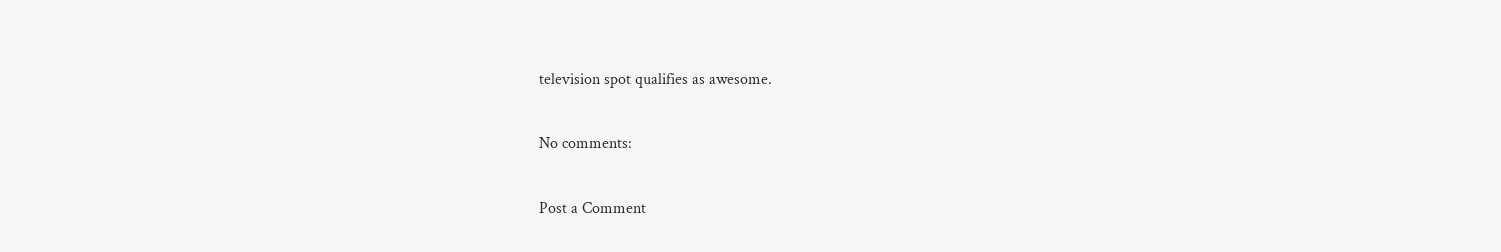television spot qualifies as awesome.

No comments:

Post a Comment